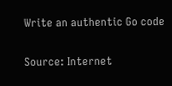Write an authentic Go code

Source: Internet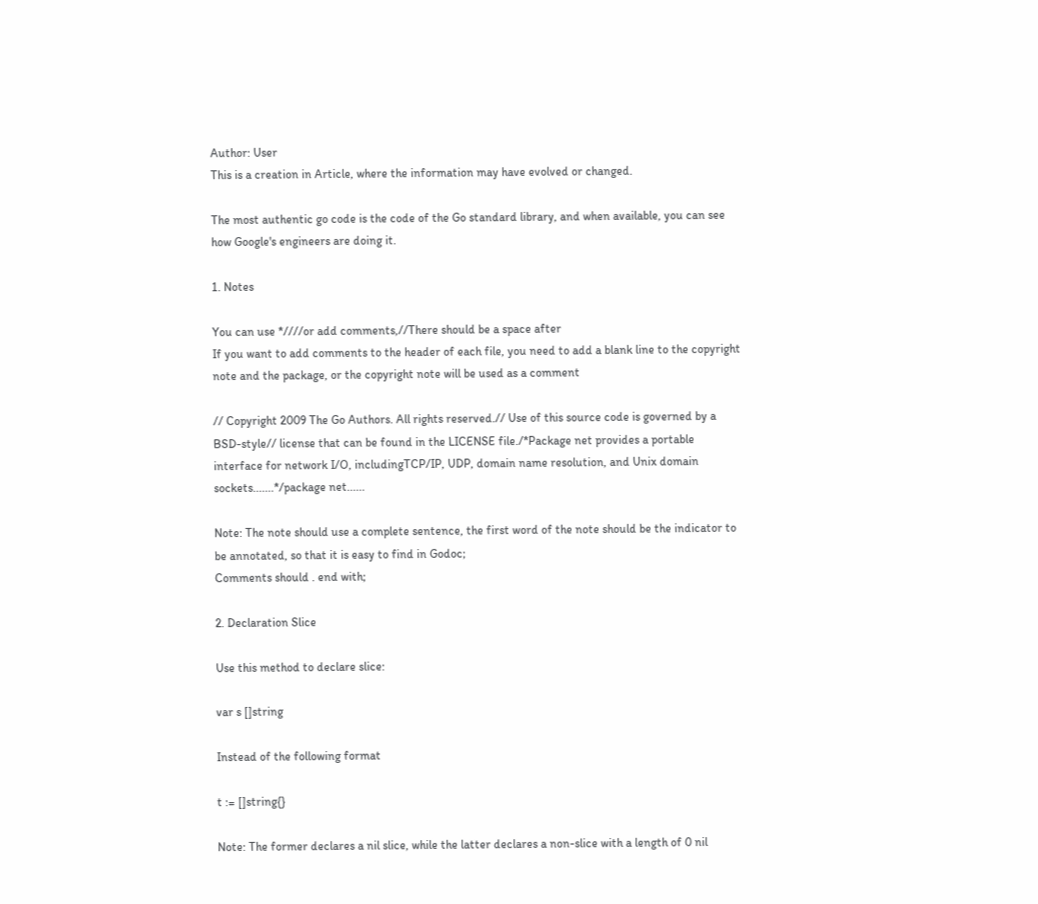Author: User
This is a creation in Article, where the information may have evolved or changed.

The most authentic go code is the code of the Go standard library, and when available, you can see how Google's engineers are doing it.

1. Notes

You can use *////or add comments,//There should be a space after
If you want to add comments to the header of each file, you need to add a blank line to the copyright note and the package, or the copyright note will be used as a comment

// Copyright 2009 The Go Authors. All rights reserved.// Use of this source code is governed by a BSD-style// license that can be found in the LICENSE file./*Package net provides a portable interface for network I/O, includingTCP/IP, UDP, domain name resolution, and Unix domain sockets.......*/package net......

Note: The note should use a complete sentence, the first word of the note should be the indicator to be annotated, so that it is easy to find in Godoc;
Comments should . end with;

2. Declaration Slice

Use this method to declare slice:

var s []string

Instead of the following format

t := []string{}

Note: The former declares a nil slice, while the latter declares a non-slice with a length of 0 nil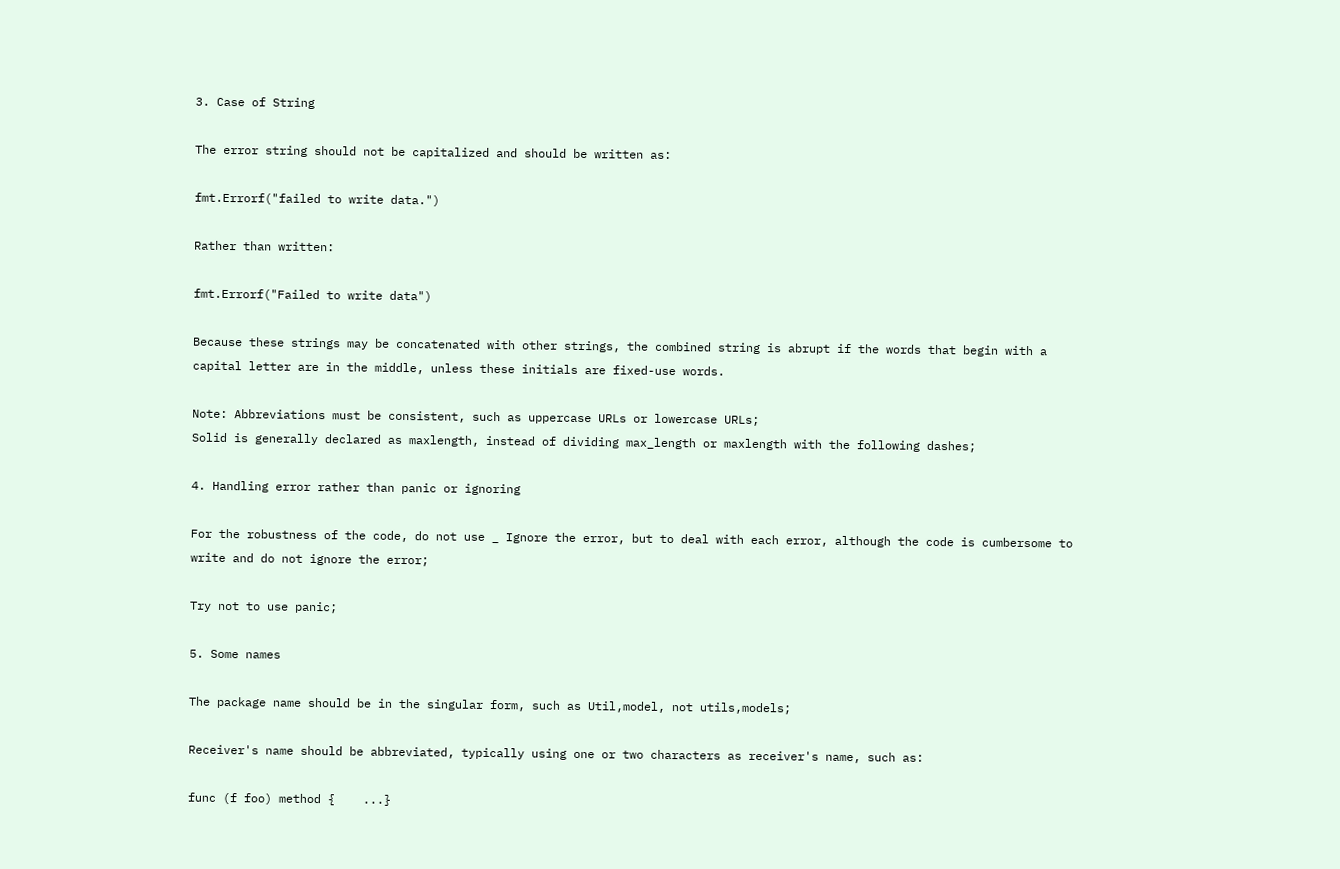3. Case of String

The error string should not be capitalized and should be written as:

fmt.Errorf("failed to write data.")

Rather than written:

fmt.Errorf("Failed to write data")

Because these strings may be concatenated with other strings, the combined string is abrupt if the words that begin with a capital letter are in the middle, unless these initials are fixed-use words.

Note: Abbreviations must be consistent, such as uppercase URLs or lowercase URLs;
Solid is generally declared as maxlength, instead of dividing max_length or maxlength with the following dashes;

4. Handling error rather than panic or ignoring

For the robustness of the code, do not use _ Ignore the error, but to deal with each error, although the code is cumbersome to write and do not ignore the error;

Try not to use panic;

5. Some names

The package name should be in the singular form, such as Util,model, not utils,models;

Receiver's name should be abbreviated, typically using one or two characters as receiver's name, such as:

func (f foo) method {    ...}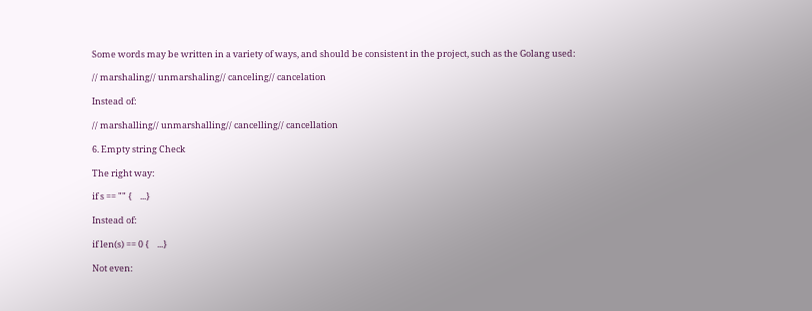Some words may be written in a variety of ways, and should be consistent in the project, such as the Golang used:

// marshaling// unmarshaling// canceling// cancelation

Instead of:

// marshalling// unmarshalling// cancelling// cancellation

6. Empty string Check

The right way:

if s == "" {    ...}

Instead of:

if len(s) == 0 {    ...}

Not even: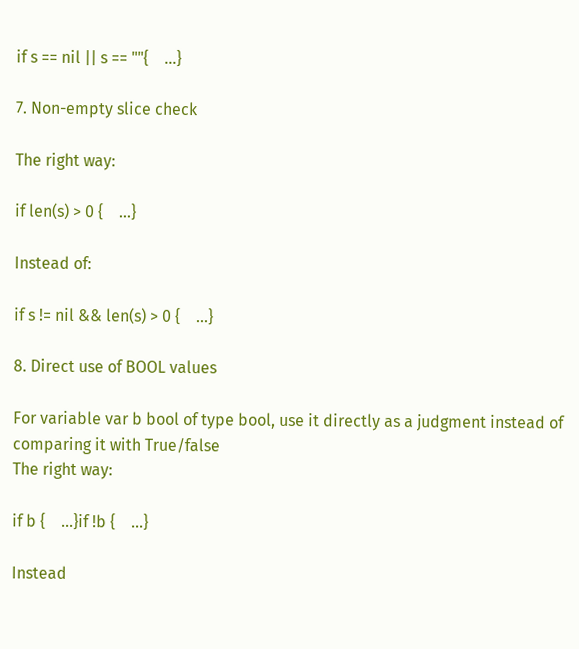if s == nil || s == ""{    ...}

7. Non-empty slice check

The right way:

if len(s) > 0 {    ...}

Instead of:

if s != nil && len(s) > 0 {    ...}

8. Direct use of BOOL values

For variable var b bool of type bool, use it directly as a judgment instead of comparing it with True/false
The right way:

if b {    ...}if !b {    ...}

Instead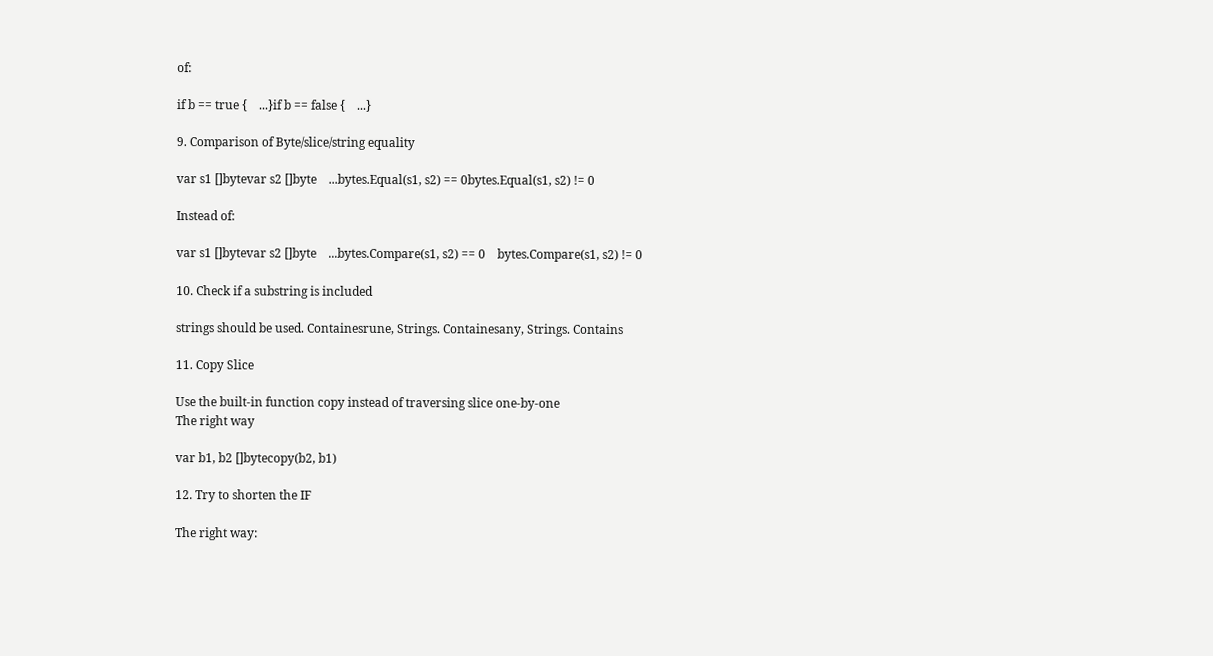of:

if b == true {    ...}if b == false {    ...}

9. Comparison of Byte/slice/string equality

var s1 []bytevar s2 []byte    ...bytes.Equal(s1, s2) == 0bytes.Equal(s1, s2) != 0

Instead of:

var s1 []bytevar s2 []byte    ...bytes.Compare(s1, s2) == 0    bytes.Compare(s1, s2) != 0

10. Check if a substring is included

strings should be used. Containesrune, Strings. Containesany, Strings. Contains

11. Copy Slice

Use the built-in function copy instead of traversing slice one-by-one
The right way

var b1, b2 []bytecopy(b2, b1)

12. Try to shorten the IF

The right way: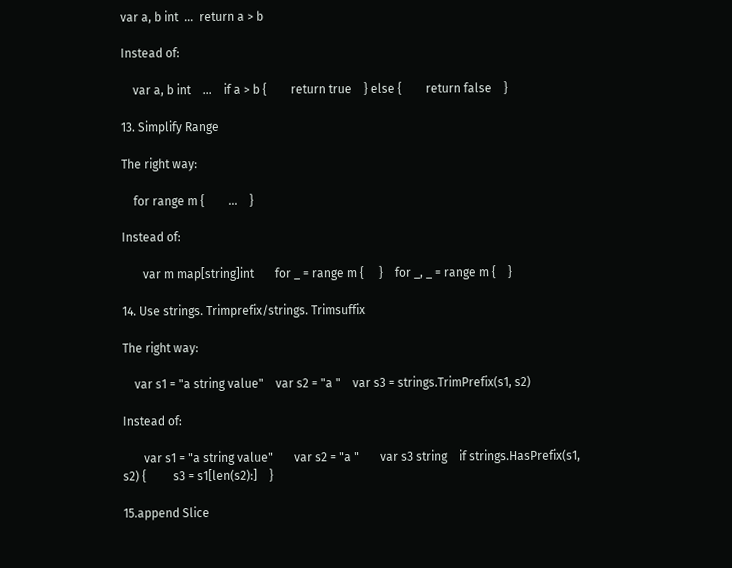var a, b int  ...  return a > b

Instead of:

    var a, b int    ...    if a > b {        return true    } else {        return false    }

13. Simplify Range

The right way:

    for range m {        ...    }

Instead of:

       var m map[string]int       for _ = range m {     }    for _, _ = range m {    }

14. Use strings. Trimprefix/strings. Trimsuffix

The right way:

    var s1 = "a string value"    var s2 = "a "    var s3 = strings.TrimPrefix(s1, s2)

Instead of:

       var s1 = "a string value"       var s2 = "a "       var s3 string    if strings.HasPrefix(s1, s2) {         s3 = s1[len(s2):]    }

15.append Slice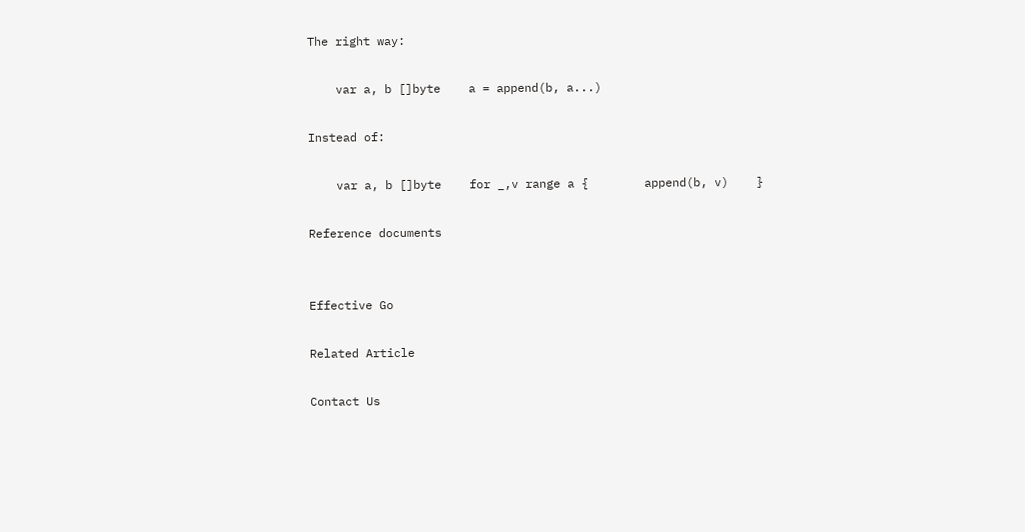The right way:

    var a, b []byte    a = append(b, a...)

Instead of:

    var a, b []byte    for _,v range a {        append(b, v)    }

Reference documents


Effective Go

Related Article

Contact Us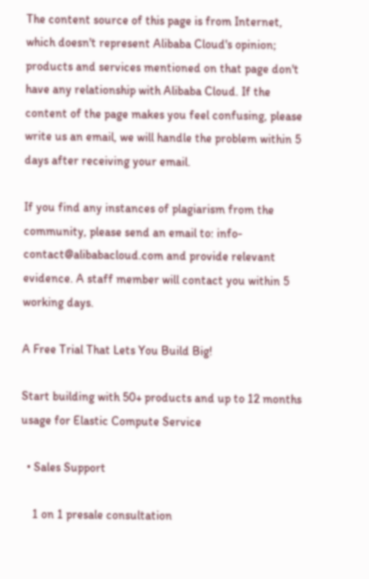The content source of this page is from Internet, which doesn't represent Alibaba Cloud's opinion; products and services mentioned on that page don't have any relationship with Alibaba Cloud. If the content of the page makes you feel confusing, please write us an email, we will handle the problem within 5 days after receiving your email.

If you find any instances of plagiarism from the community, please send an email to: info-contact@alibabacloud.com and provide relevant evidence. A staff member will contact you within 5 working days.

A Free Trial That Lets You Build Big!

Start building with 50+ products and up to 12 months usage for Elastic Compute Service

  • Sales Support

    1 on 1 presale consultation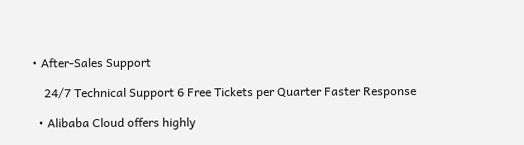• After-Sales Support

    24/7 Technical Support 6 Free Tickets per Quarter Faster Response

  • Alibaba Cloud offers highly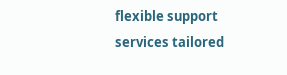flexible support services tailored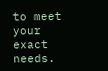to meet your exact needs.